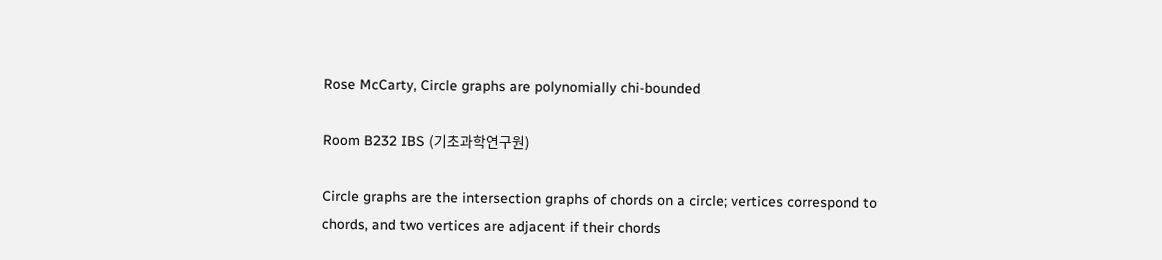Rose McCarty, Circle graphs are polynomially chi-bounded

Room B232 IBS (기초과학연구원)

Circle graphs are the intersection graphs of chords on a circle; vertices correspond to chords, and two vertices are adjacent if their chords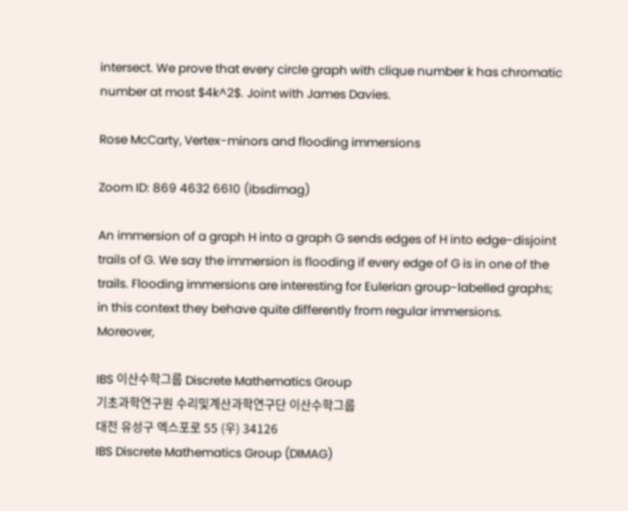intersect. We prove that every circle graph with clique number k has chromatic number at most $4k^2$. Joint with James Davies.

Rose McCarty, Vertex-minors and flooding immersions

Zoom ID: 869 4632 6610 (ibsdimag)

An immersion of a graph H into a graph G sends edges of H into edge-disjoint trails of G. We say the immersion is flooding if every edge of G is in one of the trails. Flooding immersions are interesting for Eulerian group-labelled graphs; in this context they behave quite differently from regular immersions. Moreover,

IBS 이산수학그룹 Discrete Mathematics Group
기초과학연구원 수리및계산과학연구단 이산수학그룹
대전 유성구 엑스포로 55 (우) 34126
IBS Discrete Mathematics Group (DIMAG)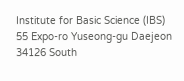Institute for Basic Science (IBS)
55 Expo-ro Yuseong-gu Daejeon 34126 South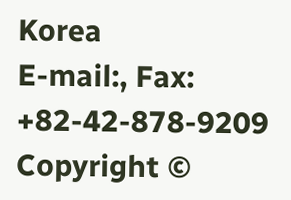Korea
E-mail:, Fax: +82-42-878-9209
Copyright ©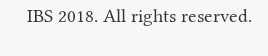IBS 2018. All rights reserved.